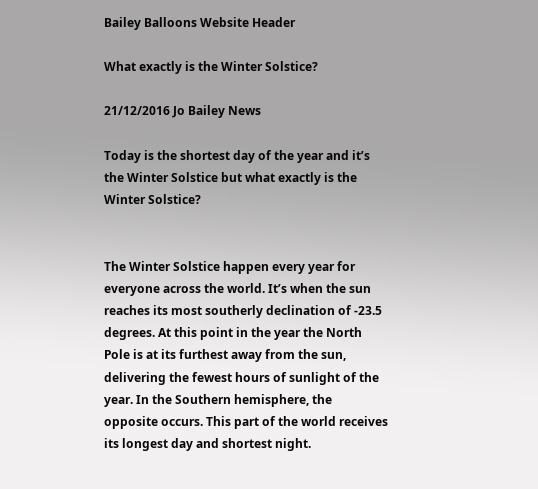Bailey Balloons Website Header

What exactly is the Winter Solstice?

21/12/2016 Jo Bailey News

Today is the shortest day of the year and it’s the Winter Solstice but what exactly is the Winter Solstice?


The Winter Solstice happen every year for everyone across the world. It’s when the sun reaches its most southerly declination of -23.5 degrees. At this point in the year the North Pole is at its furthest away from the sun, delivering the fewest hours of sunlight of the year. In the Southern hemisphere, the opposite occurs. This part of the world receives its longest day and shortest night.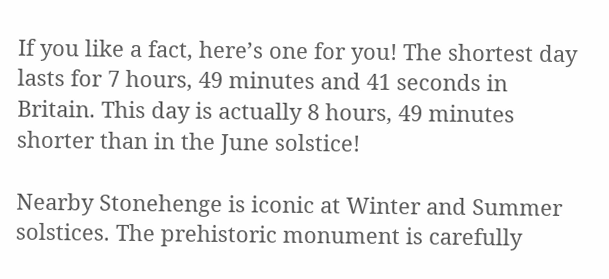If you like a fact, here’s one for you! The shortest day lasts for 7 hours, 49 minutes and 41 seconds in Britain. This day is actually 8 hours, 49 minutes shorter than in the June solstice!

Nearby Stonehenge is iconic at Winter and Summer solstices. The prehistoric monument is carefully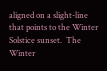aligned on a slight-line that points to the Winter Solstice sunset.  The Winter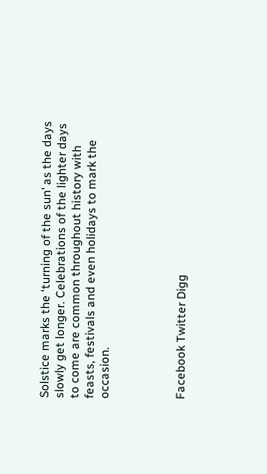Solstice marks the ‘turning of the sun’ as the days slowly get longer. Celebrations of the lighter days to come are common throughout history with feasts, festivals and even holidays to mark the occasion.




Facebook Twitter Digg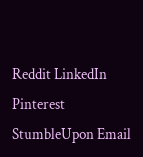Reddit LinkedIn Pinterest StumbleUpon Email